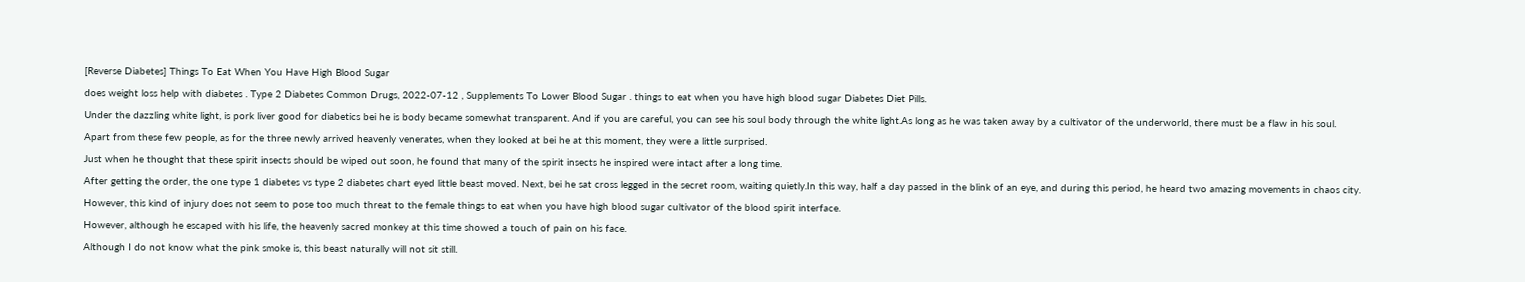[Reverse Diabetes] Things To Eat When You Have High Blood Sugar

does weight loss help with diabetes . Type 2 Diabetes Common Drugs, 2022-07-12 , Supplements To Lower Blood Sugar . things to eat when you have high blood sugar Diabetes Diet Pills.

Under the dazzling white light, is pork liver good for diabetics bei he is body became somewhat transparent. And if you are careful, you can see his soul body through the white light.As long as he was taken away by a cultivator of the underworld, there must be a flaw in his soul.

Apart from these few people, as for the three newly arrived heavenly venerates, when they looked at bei he at this moment, they were a little surprised.

Just when he thought that these spirit insects should be wiped out soon, he found that many of the spirit insects he inspired were intact after a long time.

After getting the order, the one type 1 diabetes vs type 2 diabetes chart eyed little beast moved. Next, bei he sat cross legged in the secret room, waiting quietly.In this way, half a day passed in the blink of an eye, and during this period, he heard two amazing movements in chaos city.

However, this kind of injury does not seem to pose too much threat to the female things to eat when you have high blood sugar cultivator of the blood spirit interface.

However, although he escaped with his life, the heavenly sacred monkey at this time showed a touch of pain on his face.

Although I do not know what the pink smoke is, this beast naturally will not sit still.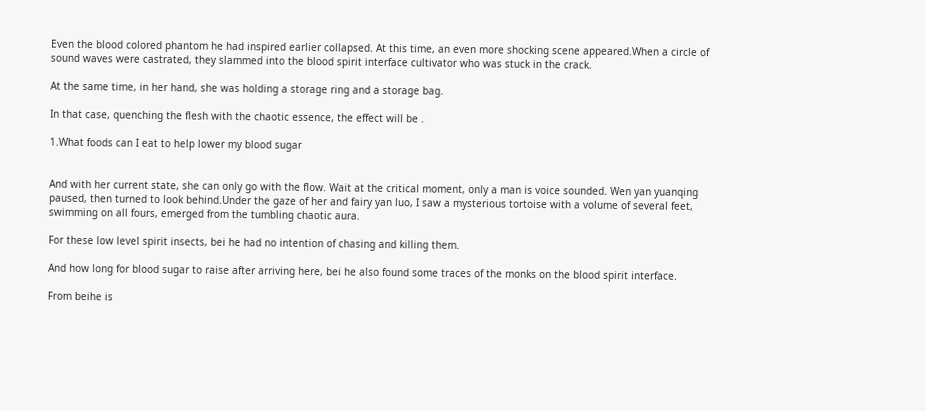Even the blood colored phantom he had inspired earlier collapsed. At this time, an even more shocking scene appeared.When a circle of sound waves were castrated, they slammed into the blood spirit interface cultivator who was stuck in the crack.

At the same time, in her hand, she was holding a storage ring and a storage bag.

In that case, quenching the flesh with the chaotic essence, the effect will be .

1.What foods can I eat to help lower my blood sugar


And with her current state, she can only go with the flow. Wait at the critical moment, only a man is voice sounded. Wen yan yuanqing paused, then turned to look behind.Under the gaze of her and fairy yan luo, I saw a mysterious tortoise with a volume of several feet, swimming on all fours, emerged from the tumbling chaotic aura.

For these low level spirit insects, bei he had no intention of chasing and killing them.

And how long for blood sugar to raise after arriving here, bei he also found some traces of the monks on the blood spirit interface.

From beihe is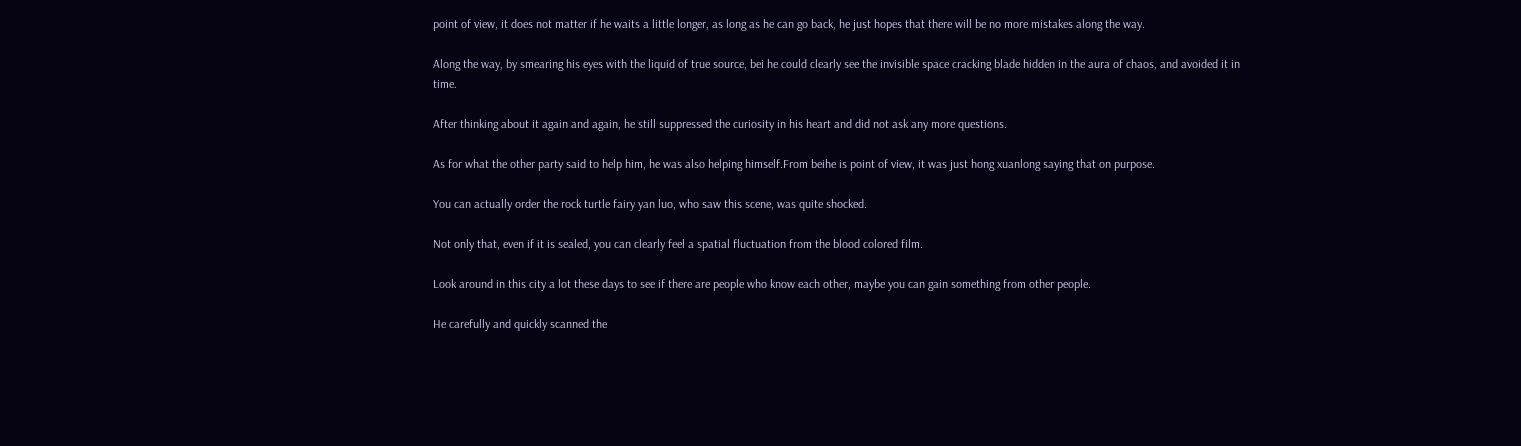point of view, it does not matter if he waits a little longer, as long as he can go back, he just hopes that there will be no more mistakes along the way.

Along the way, by smearing his eyes with the liquid of true source, bei he could clearly see the invisible space cracking blade hidden in the aura of chaos, and avoided it in time.

After thinking about it again and again, he still suppressed the curiosity in his heart and did not ask any more questions.

As for what the other party said to help him, he was also helping himself.From beihe is point of view, it was just hong xuanlong saying that on purpose.

You can actually order the rock turtle fairy yan luo, who saw this scene, was quite shocked.

Not only that, even if it is sealed, you can clearly feel a spatial fluctuation from the blood colored film.

Look around in this city a lot these days to see if there are people who know each other, maybe you can gain something from other people.

He carefully and quickly scanned the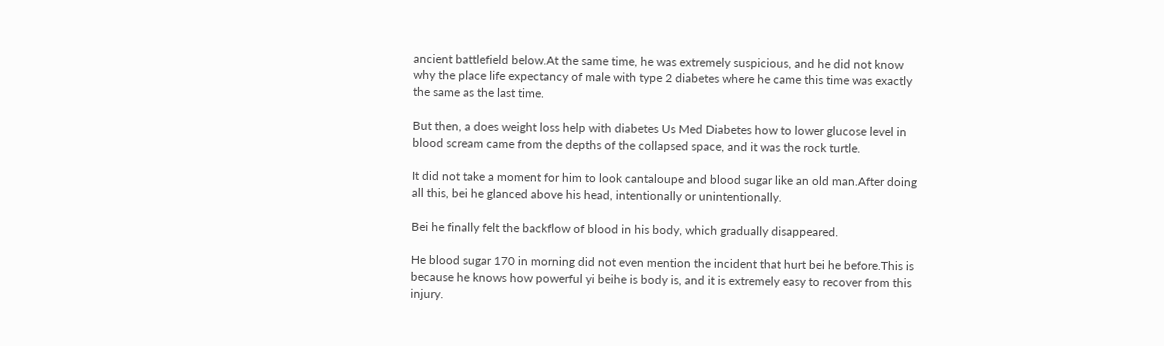ancient battlefield below.At the same time, he was extremely suspicious, and he did not know why the place life expectancy of male with type 2 diabetes where he came this time was exactly the same as the last time.

But then, a does weight loss help with diabetes Us Med Diabetes how to lower glucose level in blood scream came from the depths of the collapsed space, and it was the rock turtle.

It did not take a moment for him to look cantaloupe and blood sugar like an old man.After doing all this, bei he glanced above his head, intentionally or unintentionally.

Bei he finally felt the backflow of blood in his body, which gradually disappeared.

He blood sugar 170 in morning did not even mention the incident that hurt bei he before.This is because he knows how powerful yi beihe is body is, and it is extremely easy to recover from this injury.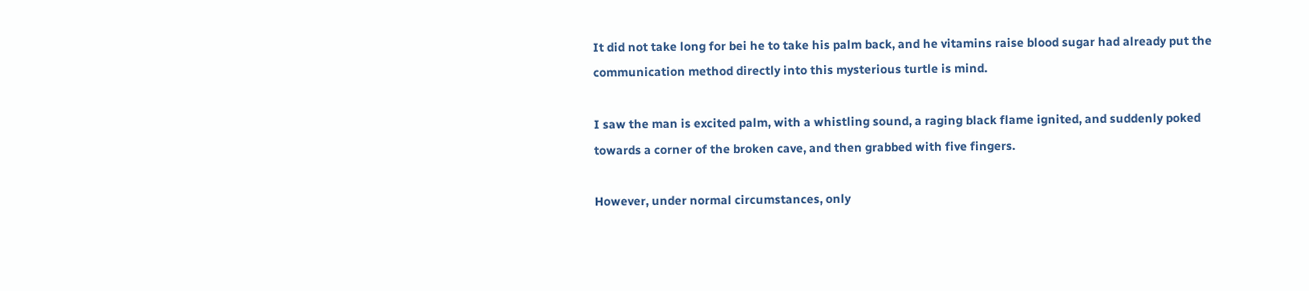It did not take long for bei he to take his palm back, and he vitamins raise blood sugar had already put the communication method directly into this mysterious turtle is mind.

I saw the man is excited palm, with a whistling sound, a raging black flame ignited, and suddenly poked towards a corner of the broken cave, and then grabbed with five fingers.

However, under normal circumstances, only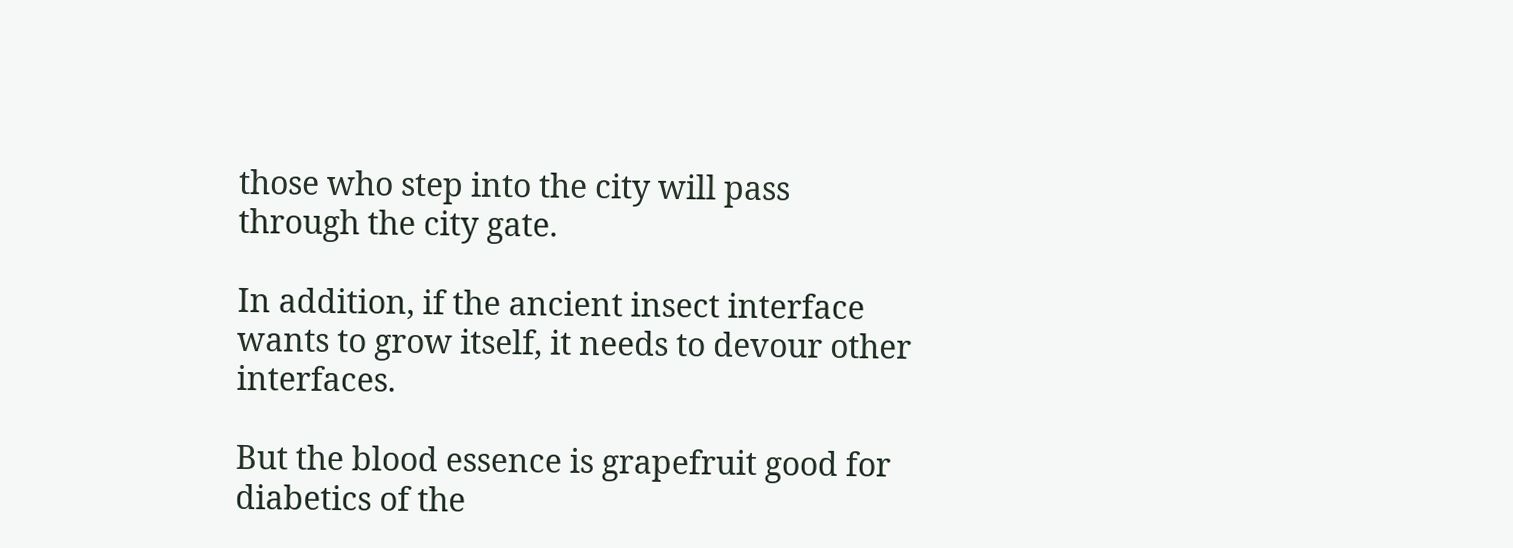those who step into the city will pass through the city gate.

In addition, if the ancient insect interface wants to grow itself, it needs to devour other interfaces.

But the blood essence is grapefruit good for diabetics of the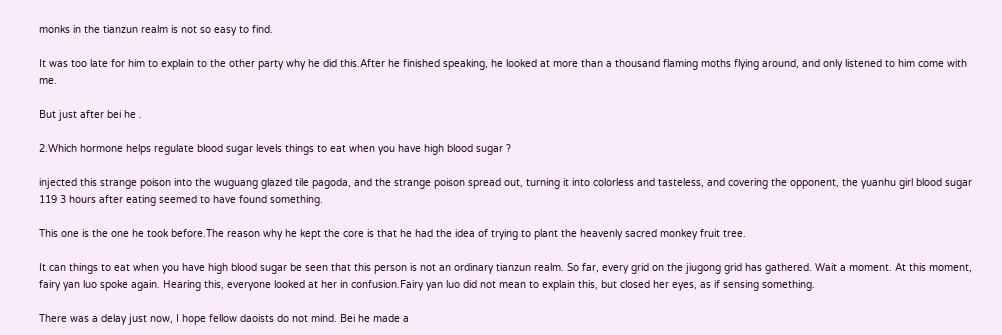monks in the tianzun realm is not so easy to find.

It was too late for him to explain to the other party why he did this.After he finished speaking, he looked at more than a thousand flaming moths flying around, and only listened to him come with me.

But just after bei he .

2.Which hormone helps regulate blood sugar levels things to eat when you have high blood sugar ?

injected this strange poison into the wuguang glazed tile pagoda, and the strange poison spread out, turning it into colorless and tasteless, and covering the opponent, the yuanhu girl blood sugar 119 3 hours after eating seemed to have found something.

This one is the one he took before.The reason why he kept the core is that he had the idea of trying to plant the heavenly sacred monkey fruit tree.

It can things to eat when you have high blood sugar be seen that this person is not an ordinary tianzun realm. So far, every grid on the jiugong grid has gathered. Wait a moment. At this moment, fairy yan luo spoke again. Hearing this, everyone looked at her in confusion.Fairy yan luo did not mean to explain this, but closed her eyes, as if sensing something.

There was a delay just now, I hope fellow daoists do not mind. Bei he made a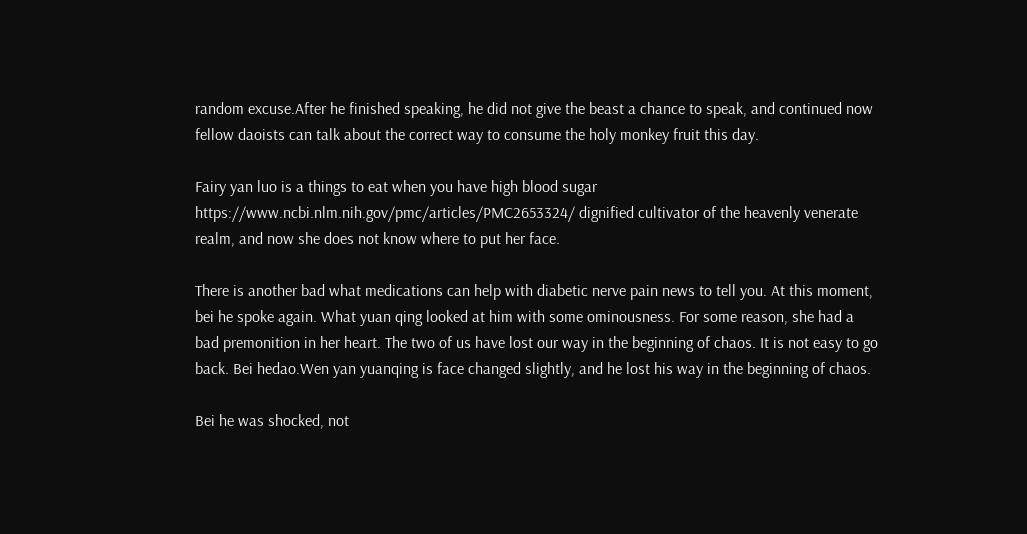random excuse.After he finished speaking, he did not give the beast a chance to speak, and continued now fellow daoists can talk about the correct way to consume the holy monkey fruit this day.

Fairy yan luo is a things to eat when you have high blood sugar https://www.ncbi.nlm.nih.gov/pmc/articles/PMC2653324/ dignified cultivator of the heavenly venerate realm, and now she does not know where to put her face.

There is another bad what medications can help with diabetic nerve pain news to tell you. At this moment, bei he spoke again. What yuan qing looked at him with some ominousness. For some reason, she had a bad premonition in her heart. The two of us have lost our way in the beginning of chaos. It is not easy to go back. Bei hedao.Wen yan yuanqing is face changed slightly, and he lost his way in the beginning of chaos.

Bei he was shocked, not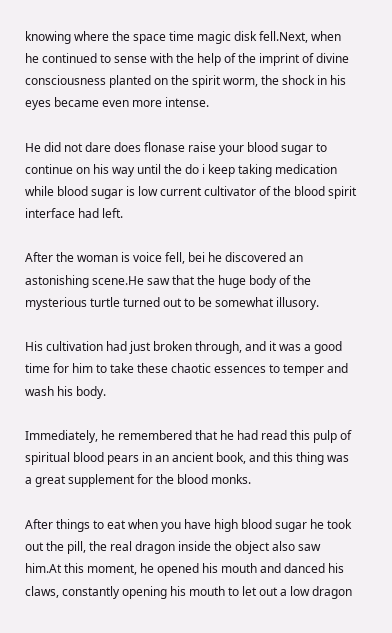knowing where the space time magic disk fell.Next, when he continued to sense with the help of the imprint of divine consciousness planted on the spirit worm, the shock in his eyes became even more intense.

He did not dare does flonase raise your blood sugar to continue on his way until the do i keep taking medication while blood sugar is low current cultivator of the blood spirit interface had left.

After the woman is voice fell, bei he discovered an astonishing scene.He saw that the huge body of the mysterious turtle turned out to be somewhat illusory.

His cultivation had just broken through, and it was a good time for him to take these chaotic essences to temper and wash his body.

Immediately, he remembered that he had read this pulp of spiritual blood pears in an ancient book, and this thing was a great supplement for the blood monks.

After things to eat when you have high blood sugar he took out the pill, the real dragon inside the object also saw him.At this moment, he opened his mouth and danced his claws, constantly opening his mouth to let out a low dragon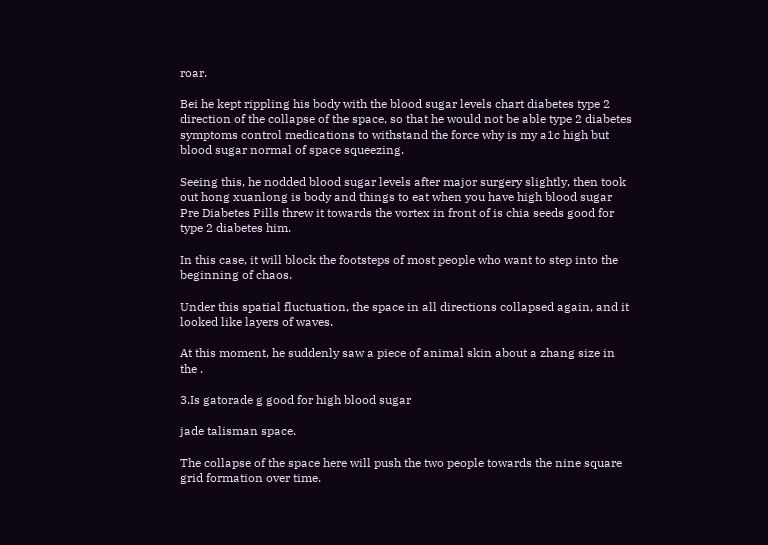roar.

Bei he kept rippling his body with the blood sugar levels chart diabetes type 2 direction of the collapse of the space, so that he would not be able type 2 diabetes symptoms control medications to withstand the force why is my a1c high but blood sugar normal of space squeezing.

Seeing this, he nodded blood sugar levels after major surgery slightly, then took out hong xuanlong is body and things to eat when you have high blood sugar Pre Diabetes Pills threw it towards the vortex in front of is chia seeds good for type 2 diabetes him.

In this case, it will block the footsteps of most people who want to step into the beginning of chaos.

Under this spatial fluctuation, the space in all directions collapsed again, and it looked like layers of waves.

At this moment, he suddenly saw a piece of animal skin about a zhang size in the .

3.Is gatorade g good for high blood sugar

jade talisman space.

The collapse of the space here will push the two people towards the nine square grid formation over time.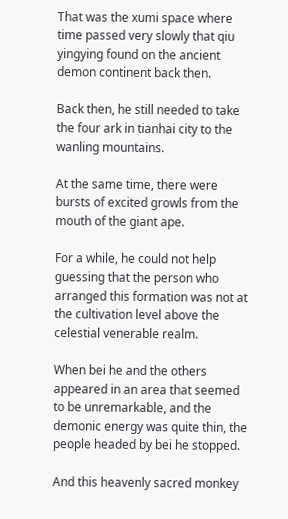That was the xumi space where time passed very slowly that qiu yingying found on the ancient demon continent back then.

Back then, he still needed to take the four ark in tianhai city to the wanling mountains.

At the same time, there were bursts of excited growls from the mouth of the giant ape.

For a while, he could not help guessing that the person who arranged this formation was not at the cultivation level above the celestial venerable realm.

When bei he and the others appeared in an area that seemed to be unremarkable, and the demonic energy was quite thin, the people headed by bei he stopped.

And this heavenly sacred monkey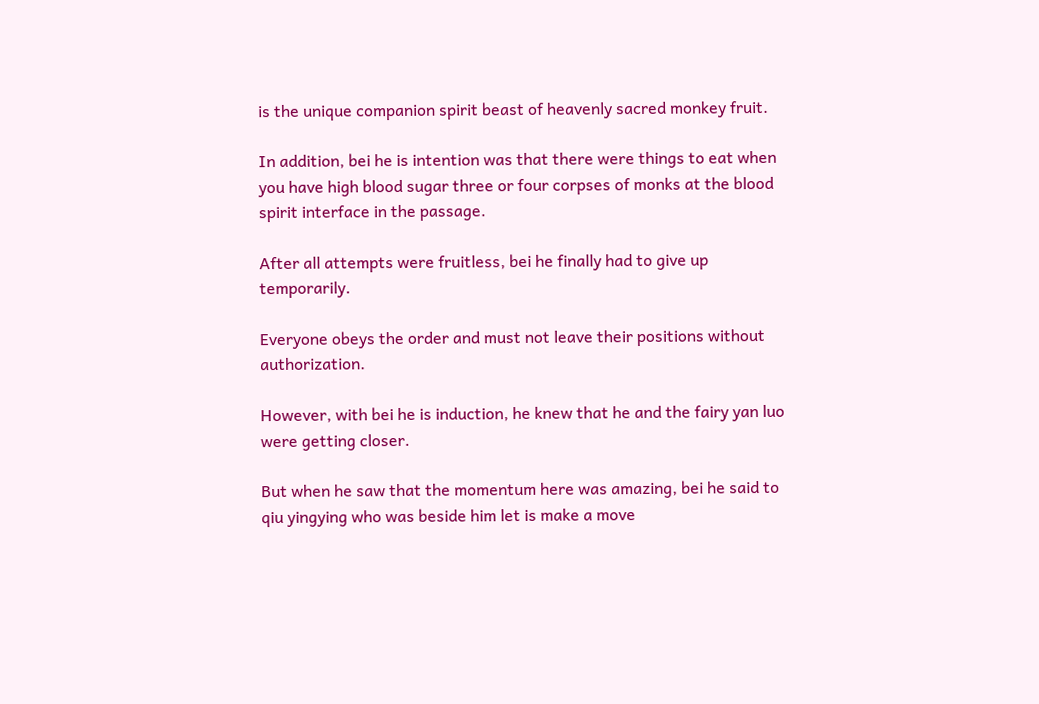is the unique companion spirit beast of heavenly sacred monkey fruit.

In addition, bei he is intention was that there were things to eat when you have high blood sugar three or four corpses of monks at the blood spirit interface in the passage.

After all attempts were fruitless, bei he finally had to give up temporarily.

Everyone obeys the order and must not leave their positions without authorization.

However, with bei he is induction, he knew that he and the fairy yan luo were getting closer.

But when he saw that the momentum here was amazing, bei he said to qiu yingying who was beside him let is make a move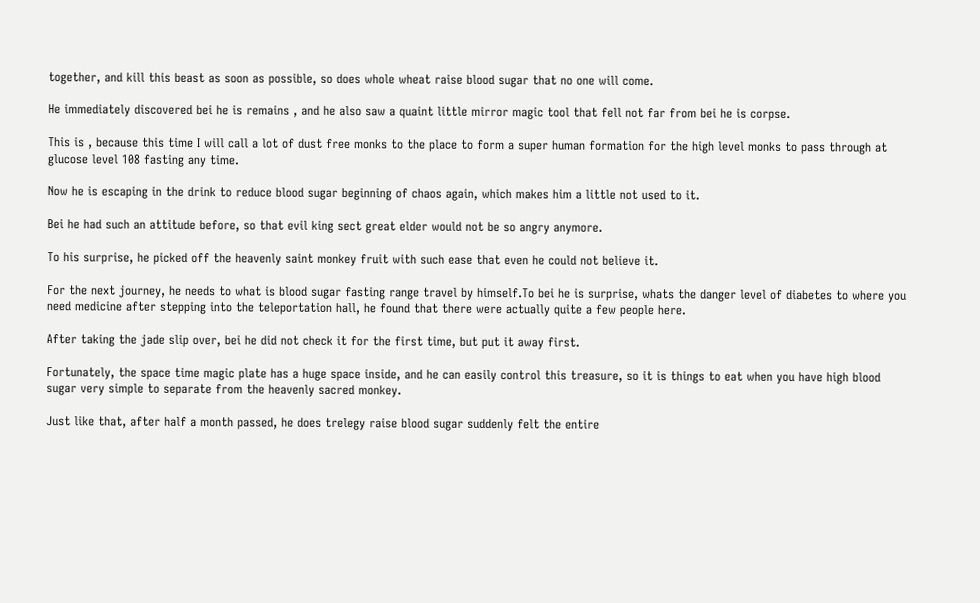together, and kill this beast as soon as possible, so does whole wheat raise blood sugar that no one will come.

He immediately discovered bei he is remains , and he also saw a quaint little mirror magic tool that fell not far from bei he is corpse.

This is , because this time I will call a lot of dust free monks to the place to form a super human formation for the high level monks to pass through at glucose level 108 fasting any time.

Now he is escaping in the drink to reduce blood sugar beginning of chaos again, which makes him a little not used to it.

Bei he had such an attitude before, so that evil king sect great elder would not be so angry anymore.

To his surprise, he picked off the heavenly saint monkey fruit with such ease that even he could not believe it.

For the next journey, he needs to what is blood sugar fasting range travel by himself.To bei he is surprise, whats the danger level of diabetes to where you need medicine after stepping into the teleportation hall, he found that there were actually quite a few people here.

After taking the jade slip over, bei he did not check it for the first time, but put it away first.

Fortunately, the space time magic plate has a huge space inside, and he can easily control this treasure, so it is things to eat when you have high blood sugar very simple to separate from the heavenly sacred monkey.

Just like that, after half a month passed, he does trelegy raise blood sugar suddenly felt the entire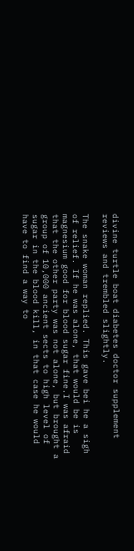divine turtle boat diabetes doctor supplement reviews and trembled slightly.

The snake woman replied. This gave bei he a sigh of relief. If he was alone, that would be is magnesium good for blood sugar fine.I was afraid that the other party was not alone, but brought a group of 10,000 ancient sects to high level of sugar in the blood kill, in that case he would have to find a way to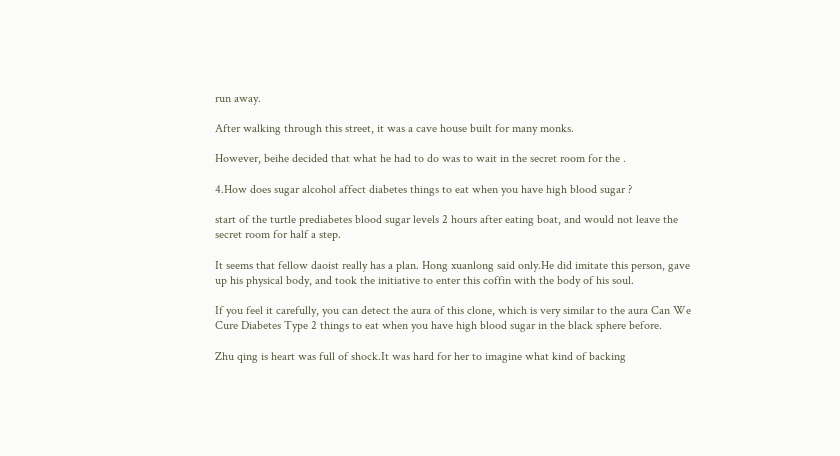run away.

After walking through this street, it was a cave house built for many monks.

However, beihe decided that what he had to do was to wait in the secret room for the .

4.How does sugar alcohol affect diabetes things to eat when you have high blood sugar ?

start of the turtle prediabetes blood sugar levels 2 hours after eating boat, and would not leave the secret room for half a step.

It seems that fellow daoist really has a plan. Hong xuanlong said only.He did imitate this person, gave up his physical body, and took the initiative to enter this coffin with the body of his soul.

If you feel it carefully, you can detect the aura of this clone, which is very similar to the aura Can We Cure Diabetes Type 2 things to eat when you have high blood sugar in the black sphere before.

Zhu qing is heart was full of shock.It was hard for her to imagine what kind of backing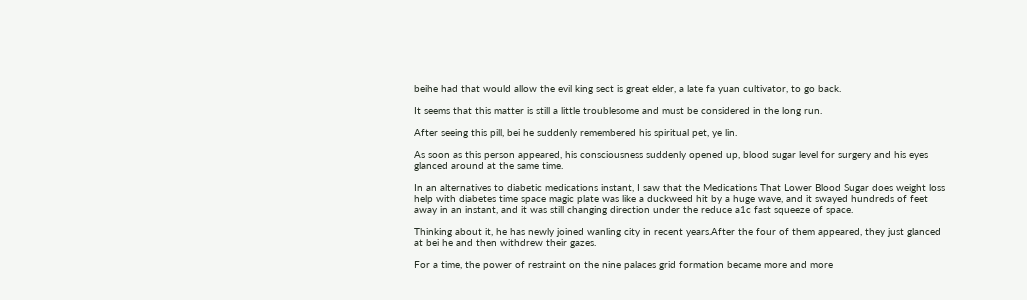beihe had that would allow the evil king sect is great elder, a late fa yuan cultivator, to go back.

It seems that this matter is still a little troublesome and must be considered in the long run.

After seeing this pill, bei he suddenly remembered his spiritual pet, ye lin.

As soon as this person appeared, his consciousness suddenly opened up, blood sugar level for surgery and his eyes glanced around at the same time.

In an alternatives to diabetic medications instant, I saw that the Medications That Lower Blood Sugar does weight loss help with diabetes time space magic plate was like a duckweed hit by a huge wave, and it swayed hundreds of feet away in an instant, and it was still changing direction under the reduce a1c fast squeeze of space.

Thinking about it, he has newly joined wanling city in recent years.After the four of them appeared, they just glanced at bei he and then withdrew their gazes.

For a time, the power of restraint on the nine palaces grid formation became more and more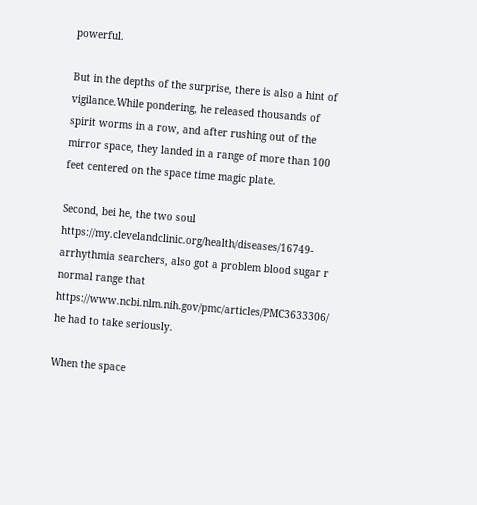powerful.

But in the depths of the surprise, there is also a hint of vigilance.While pondering, he released thousands of spirit worms in a row, and after rushing out of the mirror space, they landed in a range of more than 100 feet centered on the space time magic plate.

Second, bei he, the two soul https://my.clevelandclinic.org/health/diseases/16749-arrhythmia searchers, also got a problem blood sugar r normal range that https://www.ncbi.nlm.nih.gov/pmc/articles/PMC3633306/ he had to take seriously.

When the space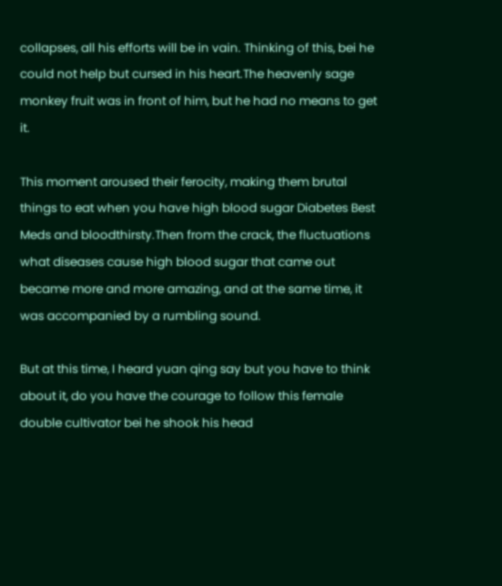collapses, all his efforts will be in vain. Thinking of this, bei he could not help but cursed in his heart.The heavenly sage monkey fruit was in front of him, but he had no means to get it.

This moment aroused their ferocity, making them brutal things to eat when you have high blood sugar Diabetes Best Meds and bloodthirsty.Then from the crack, the fluctuations what diseases cause high blood sugar that came out became more and more amazing, and at the same time, it was accompanied by a rumbling sound.

But at this time, I heard yuan qing say but you have to think about it, do you have the courage to follow this female double cultivator bei he shook his head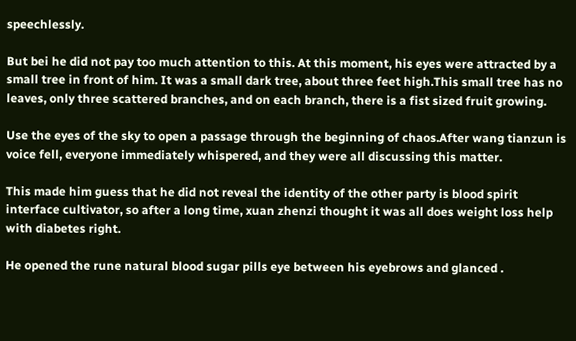speechlessly.

But bei he did not pay too much attention to this. At this moment, his eyes were attracted by a small tree in front of him. It was a small dark tree, about three feet high.This small tree has no leaves, only three scattered branches, and on each branch, there is a fist sized fruit growing.

Use the eyes of the sky to open a passage through the beginning of chaos.After wang tianzun is voice fell, everyone immediately whispered, and they were all discussing this matter.

This made him guess that he did not reveal the identity of the other party is blood spirit interface cultivator, so after a long time, xuan zhenzi thought it was all does weight loss help with diabetes right.

He opened the rune natural blood sugar pills eye between his eyebrows and glanced .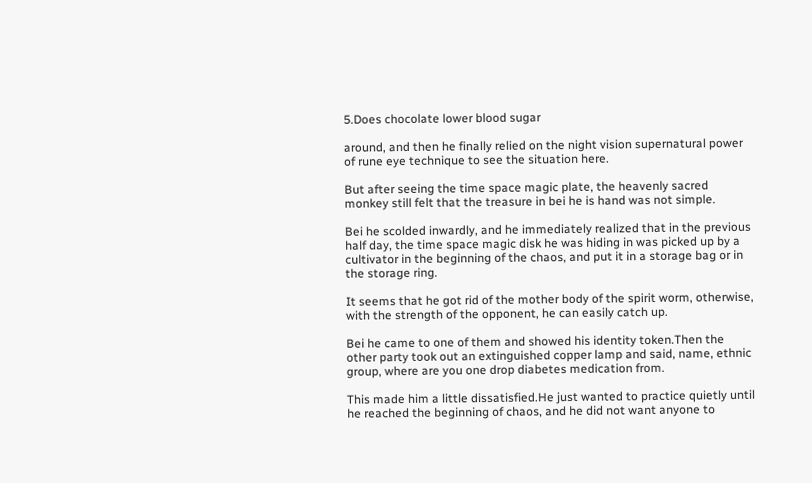5.Does chocolate lower blood sugar

around, and then he finally relied on the night vision supernatural power of rune eye technique to see the situation here.

But after seeing the time space magic plate, the heavenly sacred monkey still felt that the treasure in bei he is hand was not simple.

Bei he scolded inwardly, and he immediately realized that in the previous half day, the time space magic disk he was hiding in was picked up by a cultivator in the beginning of the chaos, and put it in a storage bag or in the storage ring.

It seems that he got rid of the mother body of the spirit worm, otherwise, with the strength of the opponent, he can easily catch up.

Bei he came to one of them and showed his identity token.Then the other party took out an extinguished copper lamp and said, name, ethnic group, where are you one drop diabetes medication from.

This made him a little dissatisfied.He just wanted to practice quietly until he reached the beginning of chaos, and he did not want anyone to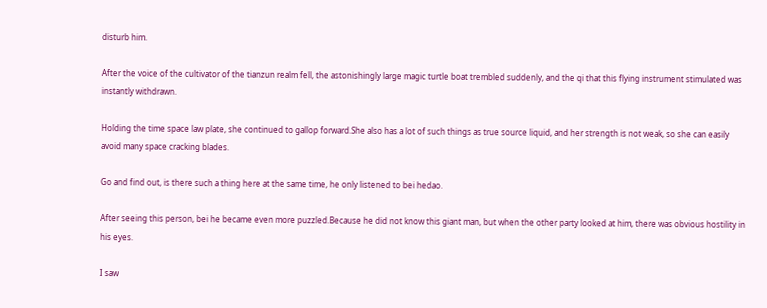disturb him.

After the voice of the cultivator of the tianzun realm fell, the astonishingly large magic turtle boat trembled suddenly, and the qi that this flying instrument stimulated was instantly withdrawn.

Holding the time space law plate, she continued to gallop forward.She also has a lot of such things as true source liquid, and her strength is not weak, so she can easily avoid many space cracking blades.

Go and find out, is there such a thing here at the same time, he only listened to bei hedao.

After seeing this person, bei he became even more puzzled.Because he did not know this giant man, but when the other party looked at him, there was obvious hostility in his eyes.

I saw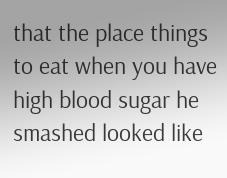that the place things to eat when you have high blood sugar he smashed looked like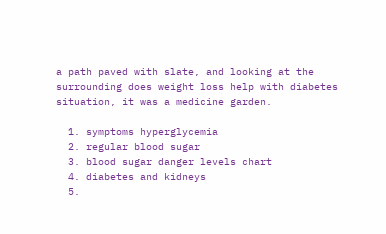a path paved with slate, and looking at the surrounding does weight loss help with diabetes situation, it was a medicine garden.

  1. symptoms hyperglycemia
  2. regular blood sugar
  3. blood sugar danger levels chart
  4. diabetes and kidneys
  5.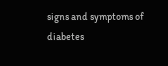signs and symptoms of diabetes